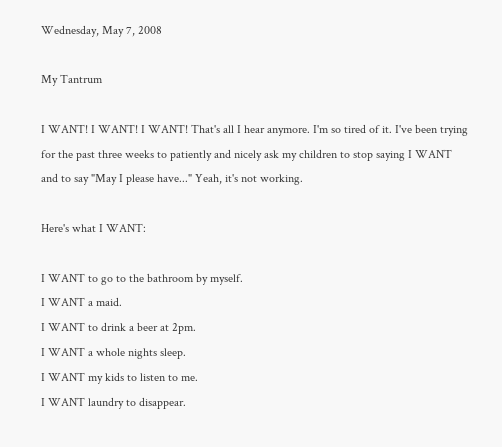Wednesday, May 7, 2008

My Tantrum

I WANT! I WANT! I WANT! That's all I hear anymore. I'm so tired of it. I've been trying for the past three weeks to patiently and nicely ask my children to stop saying I WANT and to say "May I please have..." Yeah, it's not working.

Here's what I WANT:

I WANT to go to the bathroom by myself.
I WANT a maid.
I WANT to drink a beer at 2pm.
I WANT a whole nights sleep.
I WANT my kids to listen to me.
I WANT laundry to disappear.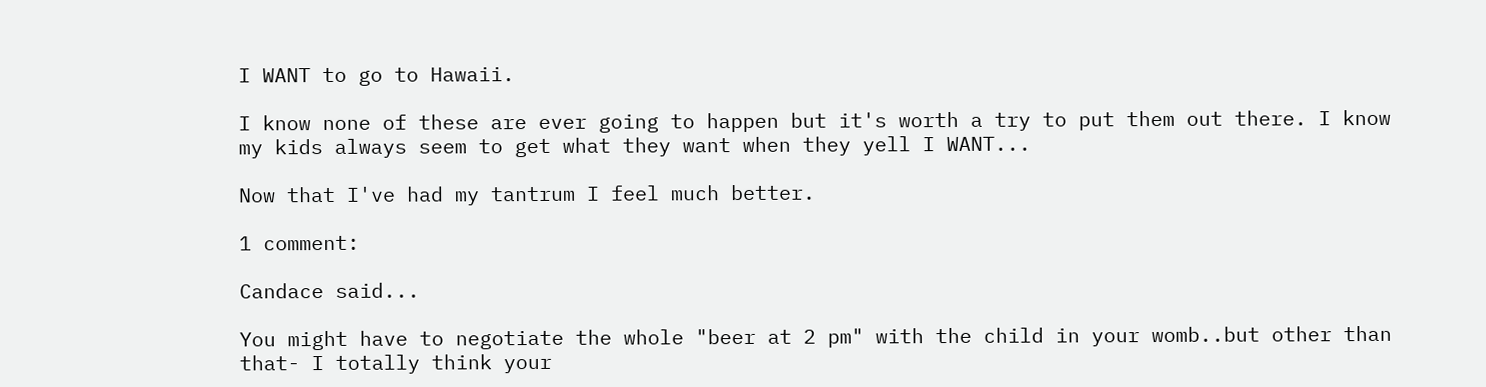I WANT to go to Hawaii.

I know none of these are ever going to happen but it's worth a try to put them out there. I know my kids always seem to get what they want when they yell I WANT...

Now that I've had my tantrum I feel much better.

1 comment:

Candace said...

You might have to negotiate the whole "beer at 2 pm" with the child in your womb..but other than that- I totally think your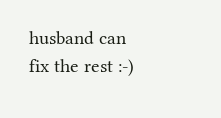husband can fix the rest :-)